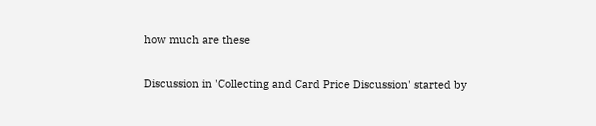how much are these

Discussion in 'Collecting and Card Price Discussion' started by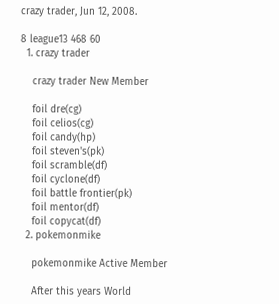crazy trader, Jun 12, 2008.

8 league13 468 60
  1. crazy trader

    crazy trader New Member

    foil dre(cg)
    foil celios(cg)
    foil candy(hp)
    foil steven's(pk)
    foil scramble(df)
    foil cyclone(df)
    foil battle frontier(pk)
    foil mentor(df)
    foil copycat(df)
  2. pokemonmike

    pokemonmike Active Member

    After this years World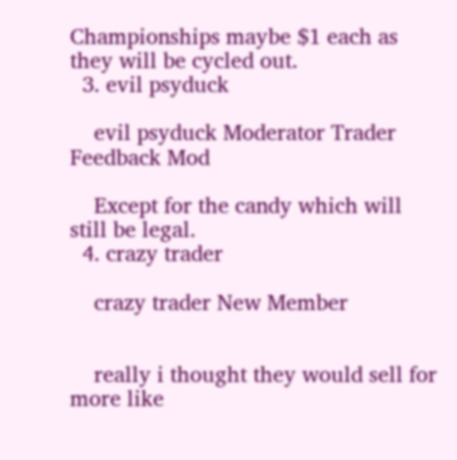Championships maybe $1 each as they will be cycled out.
  3. evil psyduck

    evil psyduck Moderator Trader Feedback Mod

    Except for the candy which will still be legal.
  4. crazy trader

    crazy trader New Member


    really i thought they would sell for more like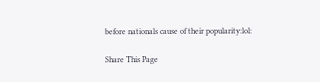before nationals cause of their popularity:lol:

Share This Page